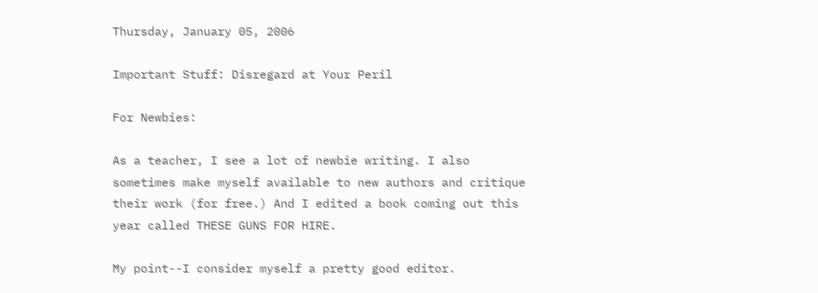Thursday, January 05, 2006

Important Stuff: Disregard at Your Peril

For Newbies:

As a teacher, I see a lot of newbie writing. I also sometimes make myself available to new authors and critique their work (for free.) And I edited a book coming out this year called THESE GUNS FOR HIRE.

My point--I consider myself a pretty good editor.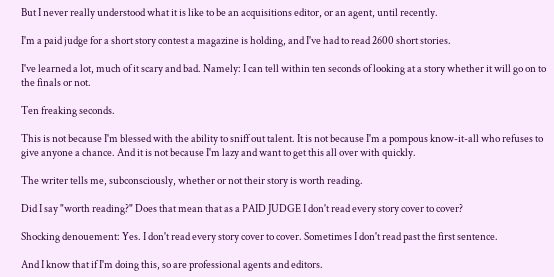But I never really understood what it is like to be an acquisitions editor, or an agent, until recently.

I'm a paid judge for a short story contest a magazine is holding, and I've had to read 2600 short stories.

I've learned a lot, much of it scary and bad. Namely: I can tell within ten seconds of looking at a story whether it will go on to the finals or not.

Ten freaking seconds.

This is not because I'm blessed with the ability to sniff out talent. It is not because I'm a pompous know-it-all who refuses to give anyone a chance. And it is not because I'm lazy and want to get this all over with quickly.

The writer tells me, subconsciously, whether or not their story is worth reading.

Did I say "worth reading?" Does that mean that as a PAID JUDGE I don't read every story cover to cover?

Shocking denouement: Yes. I don't read every story cover to cover. Sometimes I don't read past the first sentence.

And I know that if I'm doing this, so are professional agents and editors.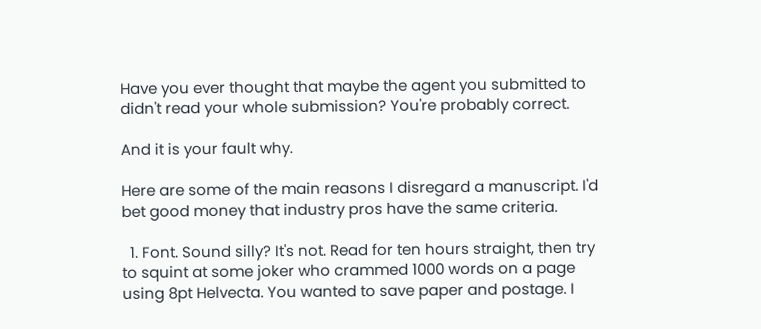Have you ever thought that maybe the agent you submitted to didn't read your whole submission? You're probably correct.

And it is your fault why.

Here are some of the main reasons I disregard a manuscript. I'd bet good money that industry pros have the same criteria.

  1. Font. Sound silly? It's not. Read for ten hours straight, then try to squint at some joker who crammed 1000 words on a page using 8pt Helvecta. You wanted to save paper and postage. I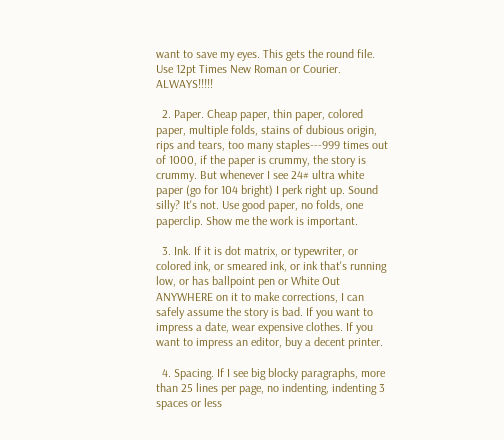want to save my eyes. This gets the round file. Use 12pt Times New Roman or Courier. ALWAYS!!!!!

  2. Paper. Cheap paper, thin paper, colored paper, multiple folds, stains of dubious origin, rips and tears, too many staples---999 times out of 1000, if the paper is crummy, the story is crummy. But whenever I see 24# ultra white paper (go for 104 bright) I perk right up. Sound silly? It's not. Use good paper, no folds, one paperclip. Show me the work is important.

  3. Ink. If it is dot matrix, or typewriter, or colored ink, or smeared ink, or ink that's running low, or has ballpoint pen or White Out ANYWHERE on it to make corrections, I can safely assume the story is bad. If you want to impress a date, wear expensive clothes. If you want to impress an editor, buy a decent printer.

  4. Spacing. If I see big blocky paragraphs, more than 25 lines per page, no indenting, indenting 3 spaces or less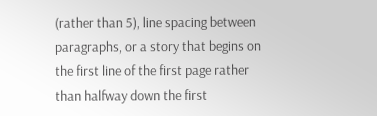(rather than 5), line spacing between paragraphs, or a story that begins on the first line of the first page rather than halfway down the first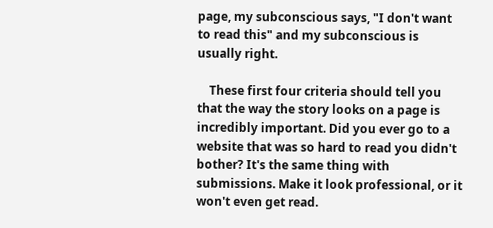page, my subconscious says, "I don't want to read this" and my subconscious is usually right.

    These first four criteria should tell you that the way the story looks on a page is incredibly important. Did you ever go to a website that was so hard to read you didn't bother? It's the same thing with submissions. Make it look professional, or it won't even get read.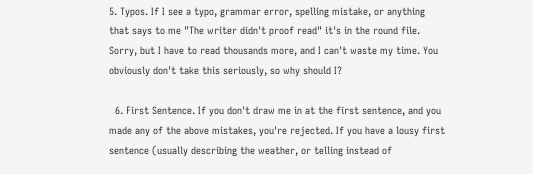5. Typos. If I see a typo, grammar error, spelling mistake, or anything that says to me "The writer didn't proof read" it's in the round file. Sorry, but I have to read thousands more, and I can't waste my time. You obviously don't take this seriously, so why should I?

  6. First Sentence. If you don't draw me in at the first sentence, and you made any of the above mistakes, you're rejected. If you have a lousy first sentence (usually describing the weather, or telling instead of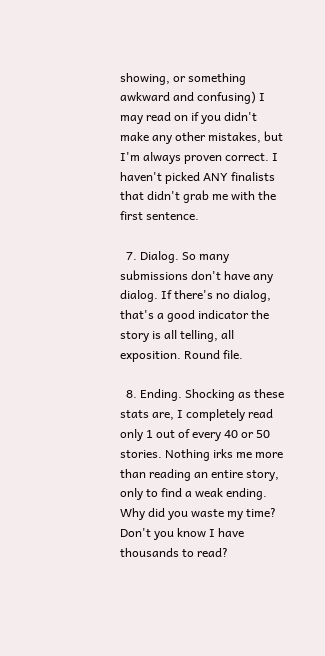showing, or something awkward and confusing) I may read on if you didn't make any other mistakes, but I'm always proven correct. I haven't picked ANY finalists that didn't grab me with the first sentence.

  7. Dialog. So many submissions don't have any dialog. If there's no dialog, that's a good indicator the story is all telling, all exposition. Round file.

  8. Ending. Shocking as these stats are, I completely read only 1 out of every 40 or 50 stories. Nothing irks me more than reading an entire story, only to find a weak ending. Why did you waste my time? Don't you know I have thousands to read?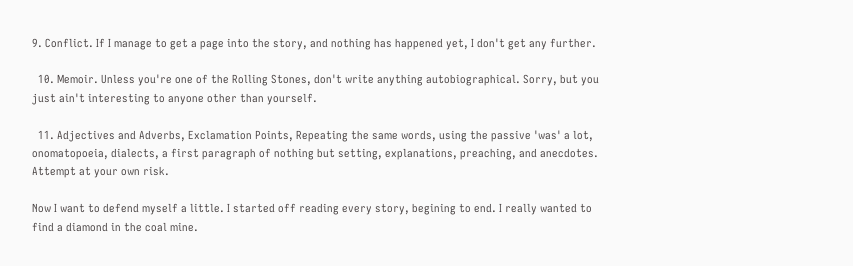9. Conflict. If I manage to get a page into the story, and nothing has happened yet, I don't get any further.

  10. Memoir. Unless you're one of the Rolling Stones, don't write anything autobiographical. Sorry, but you just ain't interesting to anyone other than yourself.

  11. Adjectives and Adverbs, Exclamation Points, Repeating the same words, using the passive 'was' a lot, onomatopoeia, dialects, a first paragraph of nothing but setting, explanations, preaching, and anecdotes. Attempt at your own risk.

Now I want to defend myself a little. I started off reading every story, begining to end. I really wanted to find a diamond in the coal mine.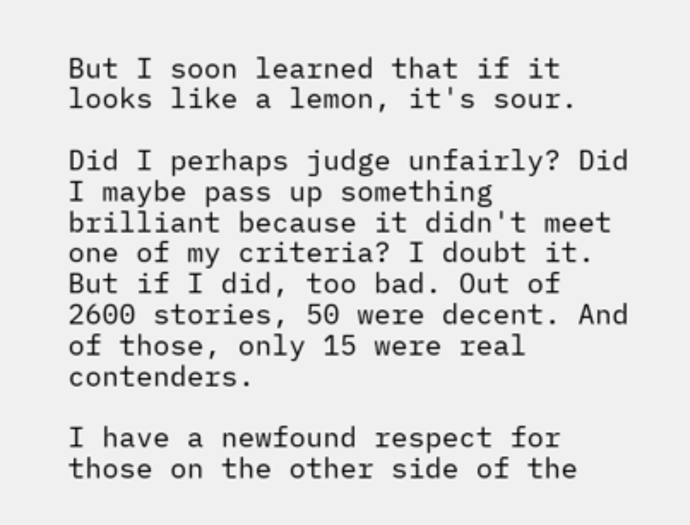But I soon learned that if it looks like a lemon, it's sour.

Did I perhaps judge unfairly? Did I maybe pass up something brilliant because it didn't meet one of my criteria? I doubt it. But if I did, too bad. Out of 2600 stories, 50 were decent. And of those, only 15 were real contenders.

I have a newfound respect for those on the other side of the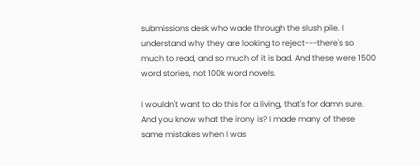submissions desk who wade through the slush pile. I understand why they are looking to reject---there's so much to read, and so much of it is bad. And these were 1500 word stories, not 100k word novels.

I wouldn't want to do this for a living, that's for damn sure. And you know what the irony is? I made many of these same mistakes when I was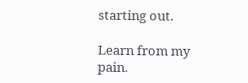starting out.

Learn from my pain.